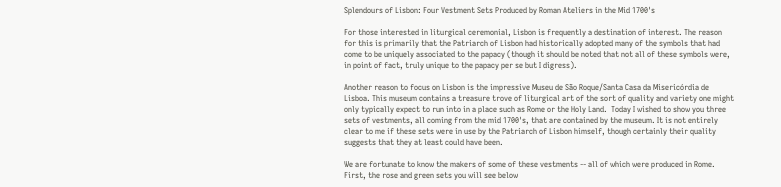Splendours of Lisbon: Four Vestment Sets Produced by Roman Ateliers in the Mid 1700's

For those interested in liturgical ceremonial, Lisbon is frequently a destination of interest. The reason for this is primarily that the Patriarch of Lisbon had historically adopted many of the symbols that had come to be uniquely associated to the papacy (though it should be noted that not all of these symbols were, in point of fact, truly unique to the papacy per se but I digress).

Another reason to focus on Lisbon is the impressive Museu de São Roque/Santa Casa da Misericórdia de Lisboa. This museum contains a treasure trove of liturgical art of the sort of quality and variety one might only typically expect to run into in a place such as Rome or the Holy Land.  Today I wished to show you three sets of vestments, all coming from the mid 1700's, that are contained by the museum. It is not entirely clear to me if these sets were in use by the Patriarch of Lisbon himself, though certainly their quality suggests that they at least could have been.

We are fortunate to know the makers of some of these vestments -- all of which were produced in Rome. First, the rose and green sets you will see below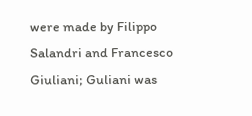were made by Filippo Salandri and Francesco Giuliani; Guliani was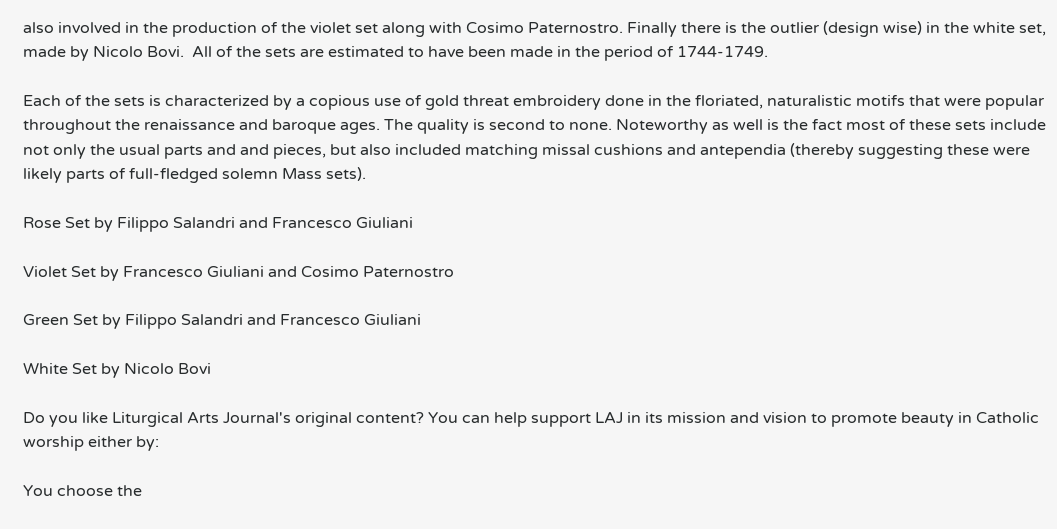also involved in the production of the violet set along with Cosimo Paternostro. Finally there is the outlier (design wise) in the white set, made by Nicolo Bovi.  All of the sets are estimated to have been made in the period of 1744-1749.

Each of the sets is characterized by a copious use of gold threat embroidery done in the floriated, naturalistic motifs that were popular throughout the renaissance and baroque ages. The quality is second to none. Noteworthy as well is the fact most of these sets include not only the usual parts and and pieces, but also included matching missal cushions and antependia (thereby suggesting these were likely parts of full-fledged solemn Mass sets).

Rose Set by Filippo Salandri and Francesco Giuliani

Violet Set by Francesco Giuliani and Cosimo Paternostro

Green Set by Filippo Salandri and Francesco Giuliani

White Set by Nicolo Bovi

Do you like Liturgical Arts Journal's original content? You can help support LAJ in its mission and vision to promote beauty in Catholic worship either by:

You choose the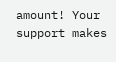amount! Your support makes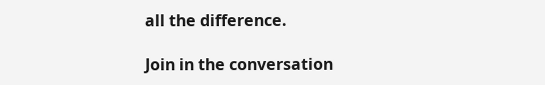all the difference.

Join in the conversation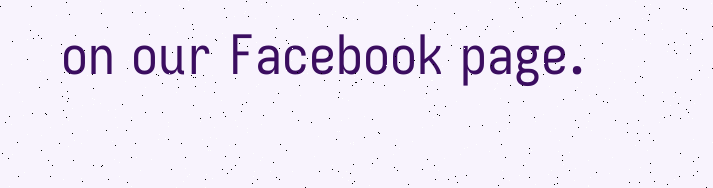on our Facebook page.